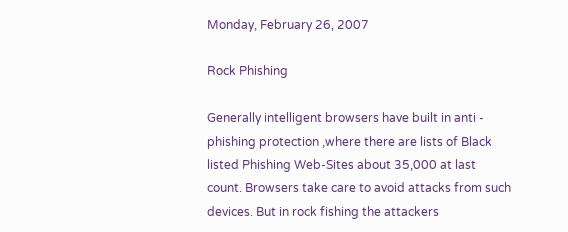Monday, February 26, 2007

Rock Phishing

Generally intelligent browsers have built in anti - phishing protection ,where there are lists of Black listed Phishing Web-Sites about 35,000 at last count. Browsers take care to avoid attacks from such devices. But in rock fishing the attackers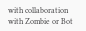with collaboration with Zombie or Bot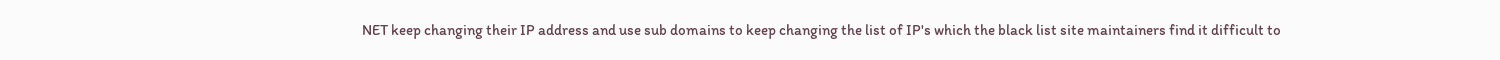NET keep changing their IP address and use sub domains to keep changing the list of IP's which the black list site maintainers find it difficult to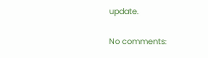update.

No comments: